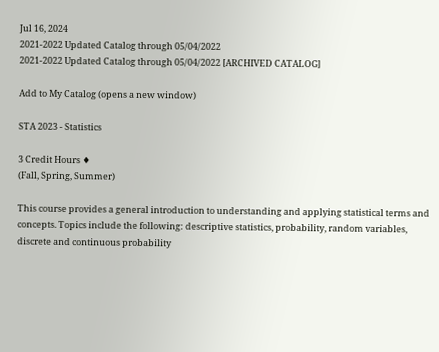Jul 16, 2024
2021-2022 Updated Catalog through 05/04/2022
2021-2022 Updated Catalog through 05/04/2022 [ARCHIVED CATALOG]

Add to My Catalog (opens a new window)

STA 2023 - Statistics

3 Credit Hours ♦
(Fall, Spring, Summer)

This course provides a general introduction to understanding and applying statistical terms and concepts. Topics include the following: descriptive statistics, probability, random variables, discrete and continuous probability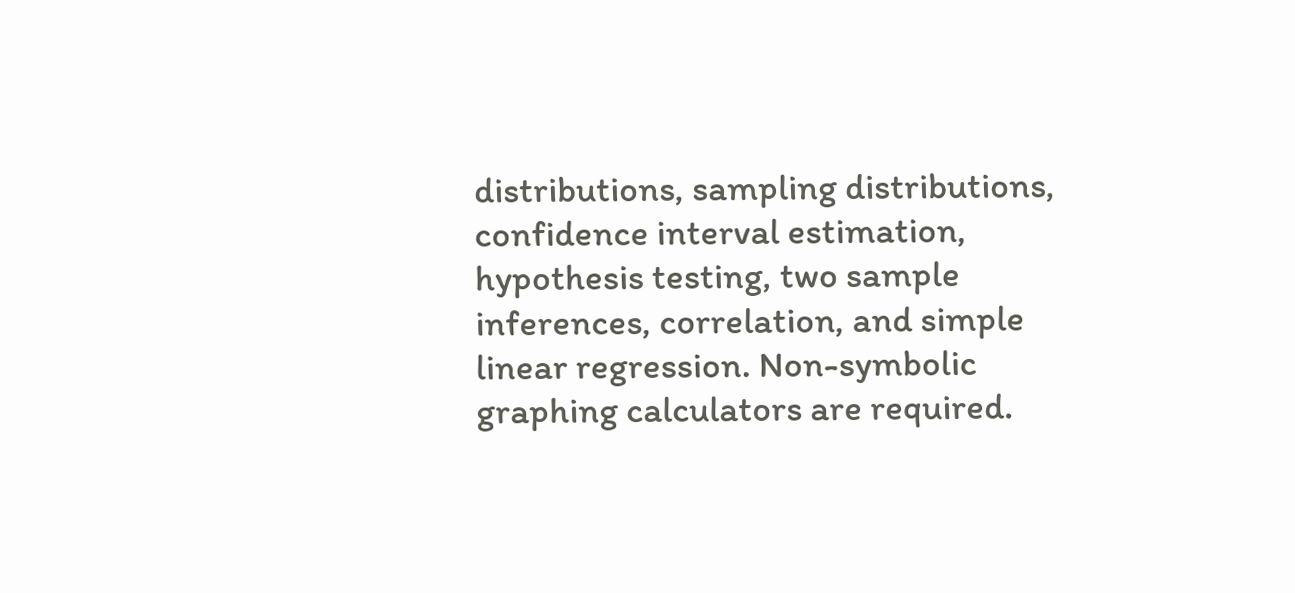distributions, sampling distributions, confidence interval estimation, hypothesis testing, two sample inferences, correlation, and simple linear regression. Non-symbolic graphing calculators are required.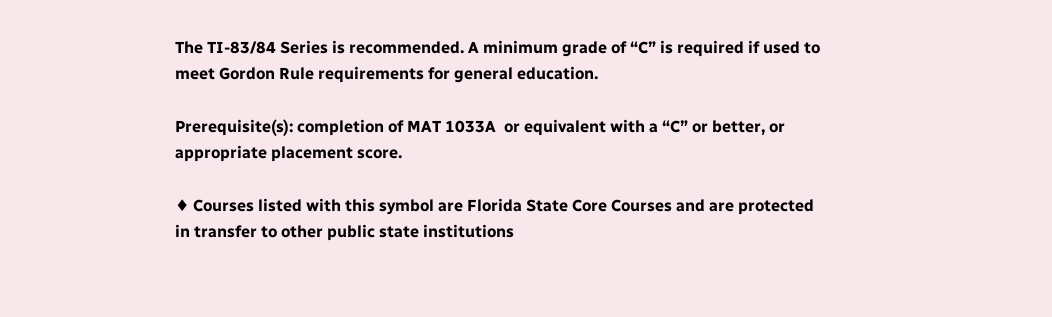The TI-83/84 Series is recommended. A minimum grade of “C” is required if used to meet Gordon Rule requirements for general education.

Prerequisite(s): completion of MAT 1033A  or equivalent with a “C” or better, or appropriate placement score.

♦ Courses listed with this symbol are Florida State Core Courses and are protected in transfer to other public state institutions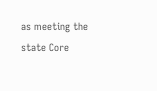as meeting the state Core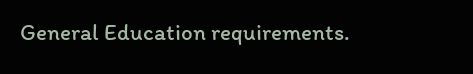General Education requirements.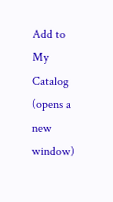Add to My Catalog (opens a new window)